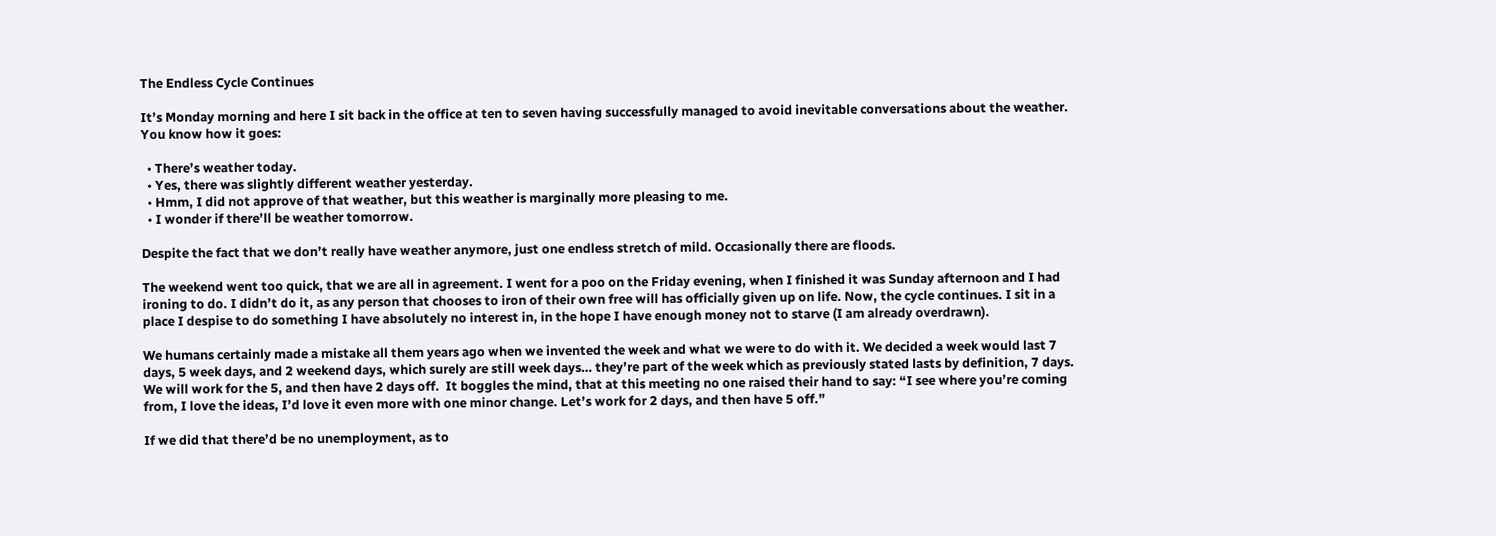The Endless Cycle Continues

It’s Monday morning and here I sit back in the office at ten to seven having successfully managed to avoid inevitable conversations about the weather. You know how it goes:

  • There’s weather today.
  • Yes, there was slightly different weather yesterday.
  • Hmm, I did not approve of that weather, but this weather is marginally more pleasing to me.
  • I wonder if there’ll be weather tomorrow.

Despite the fact that we don’t really have weather anymore, just one endless stretch of mild. Occasionally there are floods.

The weekend went too quick, that we are all in agreement. I went for a poo on the Friday evening, when I finished it was Sunday afternoon and I had ironing to do. I didn’t do it, as any person that chooses to iron of their own free will has officially given up on life. Now, the cycle continues. I sit in a place I despise to do something I have absolutely no interest in, in the hope I have enough money not to starve (I am already overdrawn).

We humans certainly made a mistake all them years ago when we invented the week and what we were to do with it. We decided a week would last 7 days, 5 week days, and 2 weekend days, which surely are still week days… they’re part of the week which as previously stated lasts by definition, 7 days.  We will work for the 5, and then have 2 days off.  It boggles the mind, that at this meeting no one raised their hand to say: “I see where you’re coming from, I love the ideas, I’d love it even more with one minor change. Let’s work for 2 days, and then have 5 off.”

If we did that there’d be no unemployment, as to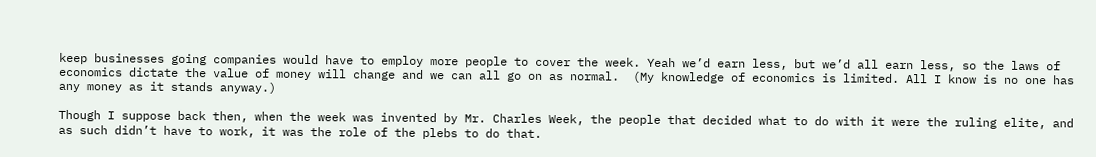keep businesses going companies would have to employ more people to cover the week. Yeah we’d earn less, but we’d all earn less, so the laws of economics dictate the value of money will change and we can all go on as normal.  (My knowledge of economics is limited. All I know is no one has any money as it stands anyway.)

Though I suppose back then, when the week was invented by Mr. Charles Week, the people that decided what to do with it were the ruling elite, and as such didn’t have to work, it was the role of the plebs to do that.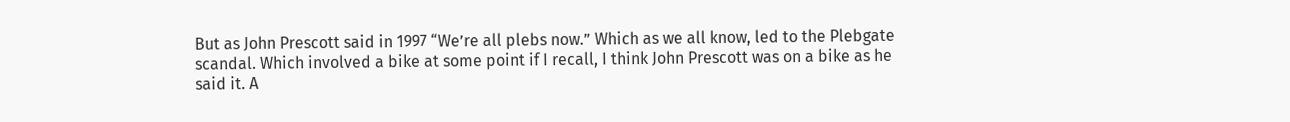But as John Prescott said in 1997 “We’re all plebs now.” Which as we all know, led to the Plebgate scandal. Which involved a bike at some point if I recall, I think John Prescott was on a bike as he said it. A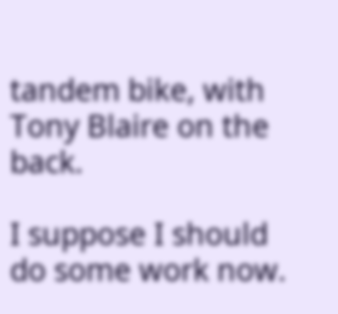tandem bike, with Tony Blaire on the back.

I suppose I should do some work now.